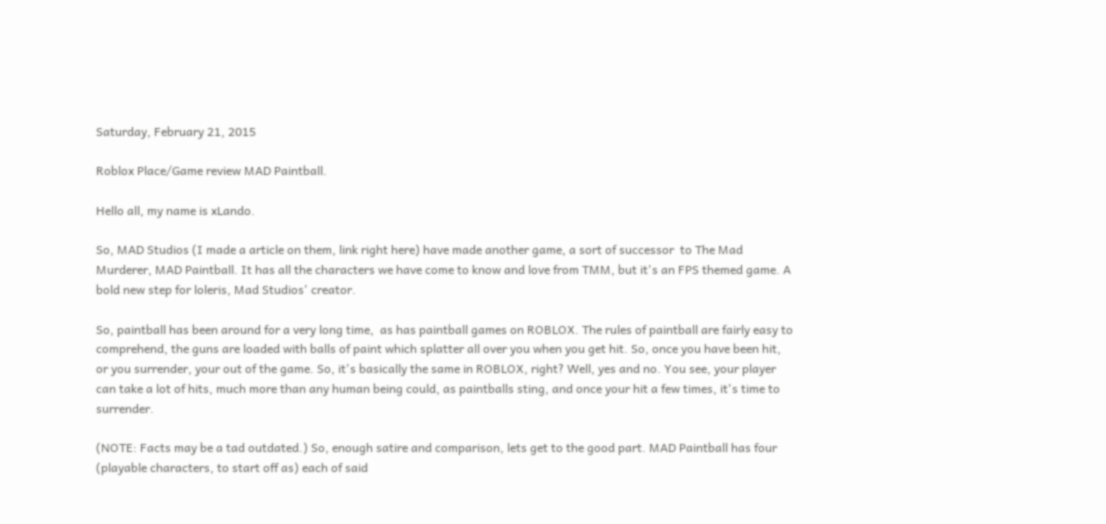Saturday, February 21, 2015

Roblox Place/Game review MAD Paintball.

Hello all, my name is xLando.

So, MAD Studios (I made a article on them, link right here) have made another game, a sort of successor  to The Mad Murderer, MAD Paintball. It has all the characters we have come to know and love from TMM, but it's an FPS themed game. A bold new step for loleris, Mad Studios' creator.

So, paintball has been around for a very long time,  as has paintball games on ROBLOX. The rules of paintball are fairly easy to comprehend, the guns are loaded with balls of paint which splatter all over you when you get hit. So, once you have been hit, or you surrender, your out of the game. So, it's basically the same in ROBLOX, right? Well, yes and no. You see, your player can take a lot of hits, much more than any human being could, as paintballs sting, and once your hit a few times, it's time to surrender.

(NOTE: Facts may be a tad outdated.) So, enough satire and comparison, lets get to the good part. MAD Paintball has four (playable characters, to start off as) each of said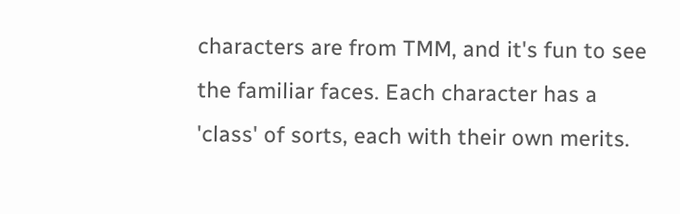characters are from TMM, and it's fun to see the familiar faces. Each character has a 'class' of sorts, each with their own merits.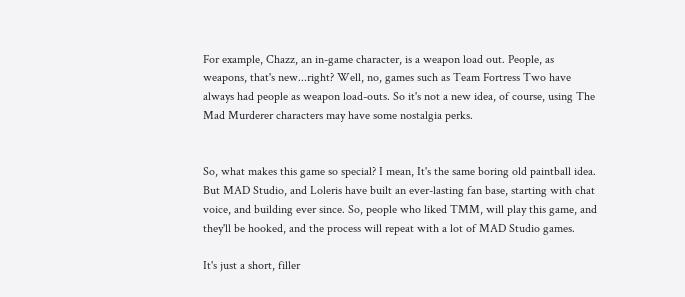For example, Chazz, an in-game character, is a weapon load out. People, as weapons, that's new...right? Well, no, games such as Team Fortress Two have always had people as weapon load-outs. So it's not a new idea, of course, using The Mad Murderer characters may have some nostalgia perks.


So, what makes this game so special? I mean, It's the same boring old paintball idea. But MAD Studio, and Loleris have built an ever-lasting fan base, starting with chat voice, and building ever since. So, people who liked TMM, will play this game, and they'll be hooked, and the process will repeat with a lot of MAD Studio games.

It's just a short, filler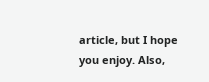article, but I hope you enjoy. Also,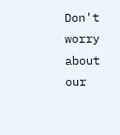Don't worry about our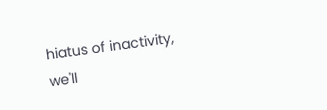hiatus of inactivity, we'll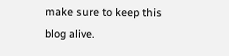make sure to keep this blog alive.